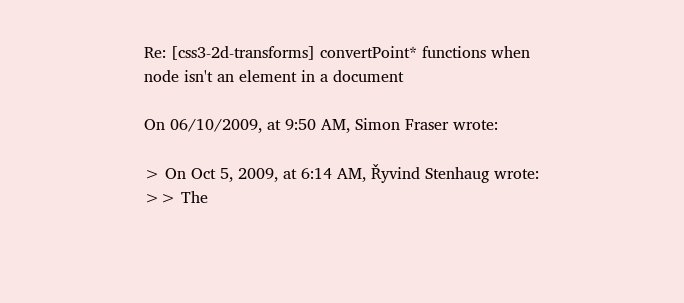Re: [css3-2d-transforms] convertPoint* functions when node isn't an element in a document

On 06/10/2009, at 9:50 AM, Simon Fraser wrote:

> On Oct 5, 2009, at 6:14 AM, Řyvind Stenhaug wrote:
>> The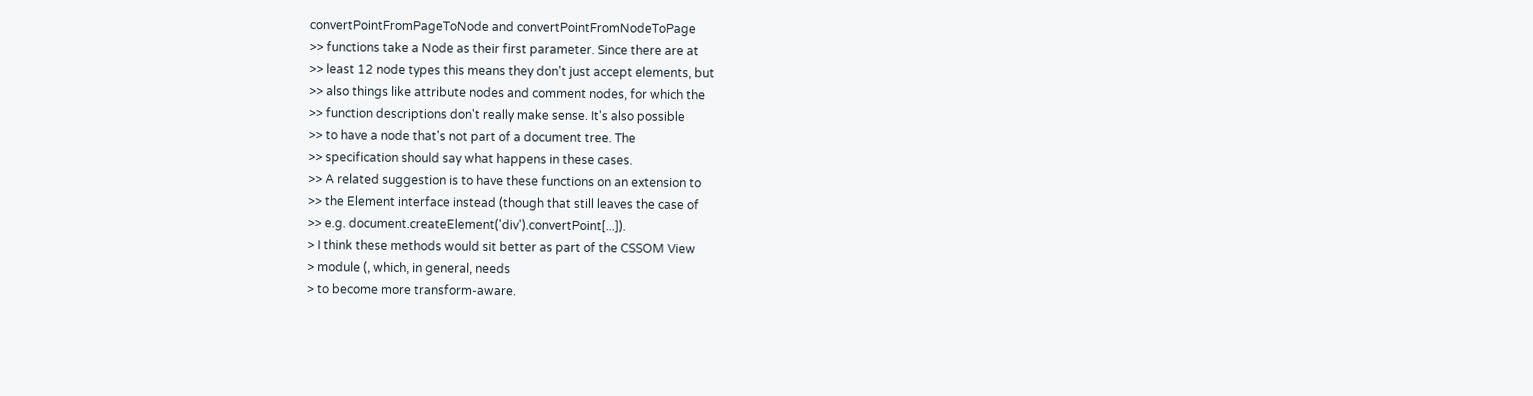convertPointFromPageToNode and convertPointFromNodeToPage
>> functions take a Node as their first parameter. Since there are at
>> least 12 node types this means they don't just accept elements, but
>> also things like attribute nodes and comment nodes, for which the
>> function descriptions don't really make sense. It's also possible
>> to have a node that's not part of a document tree. The
>> specification should say what happens in these cases.
>> A related suggestion is to have these functions on an extension to
>> the Element interface instead (though that still leaves the case of
>> e.g. document.createElement('div').convertPoint[...]).
> I think these methods would sit better as part of the CSSOM View
> module (, which, in general, needs
> to become more transform-aware.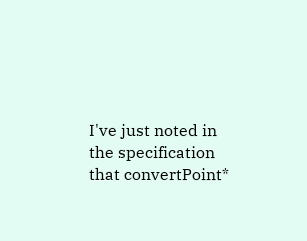I've just noted in the specification that convertPoint*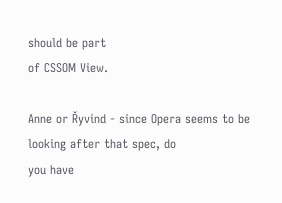should be part
of CSSOM View.

Anne or Řyvind - since Opera seems to be looking after that spec, do
you have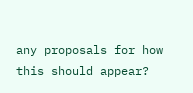any proposals for how this should appear?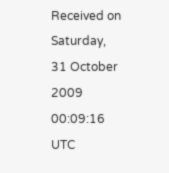Received on Saturday, 31 October 2009 00:09:16 UTC